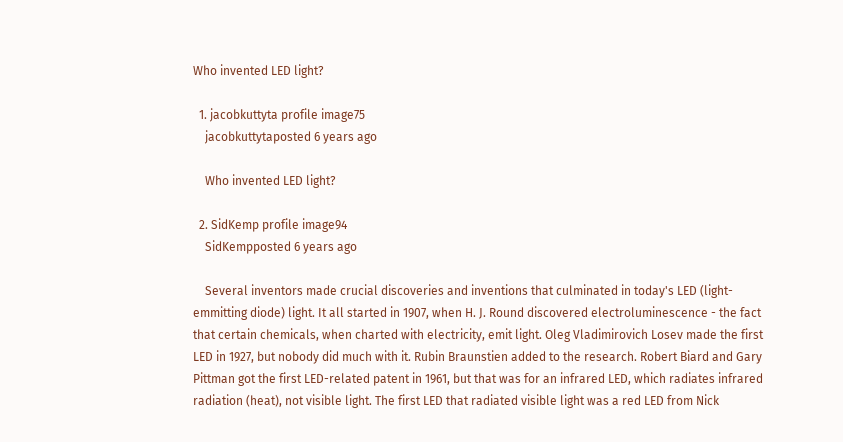Who invented LED light?

  1. jacobkuttyta profile image75
    jacobkuttytaposted 6 years ago

    Who invented LED light?

  2. SidKemp profile image94
    SidKempposted 6 years ago

    Several inventors made crucial discoveries and inventions that culminated in today's LED (light-emmitting diode) light. It all started in 1907, when H. J. Round discovered electroluminescence - the fact that certain chemicals, when charted with electricity, emit light. Oleg Vladimirovich Losev made the first LED in 1927, but nobody did much with it. Rubin Braunstien added to the research. Robert Biard and Gary Pittman got the first LED-related patent in 1961, but that was for an infrared LED, which radiates infrared radiation (heat), not visible light. The first LED that radiated visible light was a red LED from Nick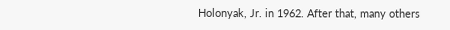Holonyak, Jr. in 1962. After that, many others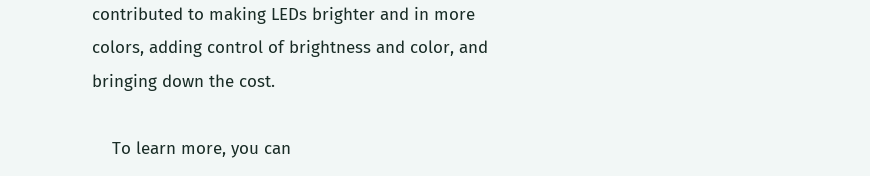contributed to making LEDs brighter and in more colors, adding control of brightness and color, and bringing down the cost.

    To learn more, you can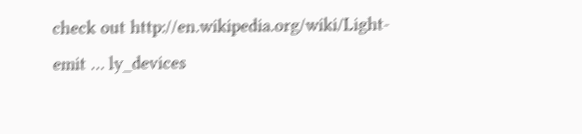check out http://en.wikipedia.org/wiki/Light-emit … ly_devices